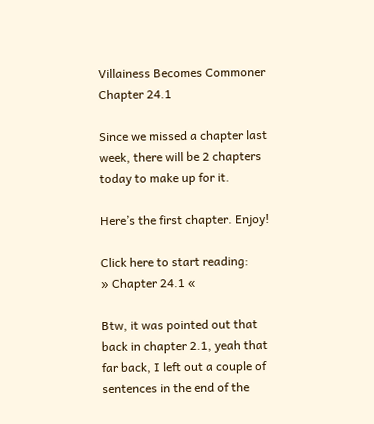Villainess Becomes Commoner Chapter 24.1

Since we missed a chapter last week, there will be 2 chapters today to make up for it.

Here’s the first chapter. Enjoy!

Click here to start reading:
» Chapter 24.1 «

Btw, it was pointed out that back in chapter 2.1, yeah that far back, I left out a couple of sentences in the end of the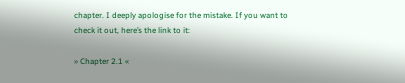chapter. I deeply apologise for the mistake. If you want to check it out, here’s the link to it:

» Chapter 2.1 «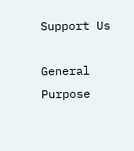Support Us

General Purpose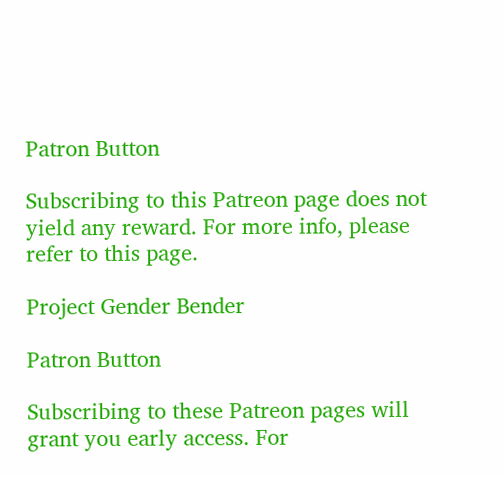Patron Button

Subscribing to this Patreon page does not yield any reward. For more info, please refer to this page.

Project Gender Bender

Patron Button

Subscribing to these Patreon pages will grant you early access. For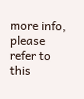more info, please refer to this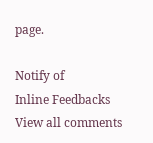page.

Notify of
Inline Feedbacks
View all comments